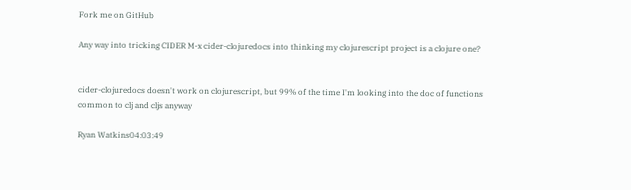Fork me on GitHub

Any way into tricking CIDER M-x cider-clojuredocs into thinking my clojurescript project is a clojure one?


cider-clojuredocs doesn't work on clojurescript, but 99% of the time I'm looking into the doc of functions common to clj and cljs anyway

Ryan Watkins04:03:49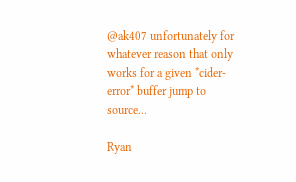@ak407 unfortunately for whatever reason that only works for a given *cider-error* buffer jump to source...

Ryan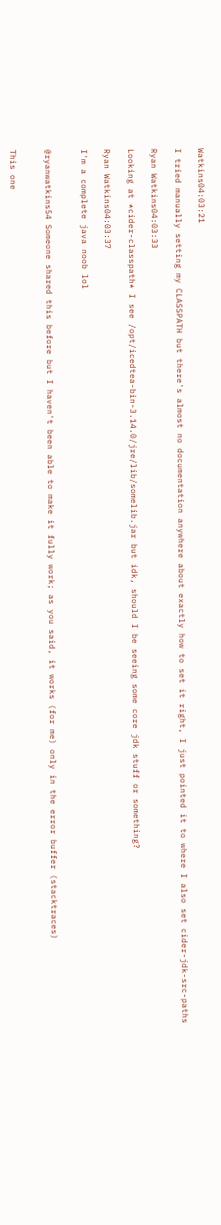Watkins04:03:21

I tried manually setting my CLASSPATH but there's almost no documentation anywhere about exactly how to set it right, I just pointed it to where I also set cider-jdk-src-paths

Ryan Watkins04:03:33

Looking at *cider-classpath* I see /opt/icedtea-bin-3.14.0/jre/lib/somelib.jar but idk, should I be seeing some core jdk stuff or something?

Ryan Watkins04:03:37

I'm a complete java noob lol


@ryanwatkins54 Someone shared this before but I haven't been able to make it fully work; as you said, it works (for me) only in the error buffer (stacktraces)


This one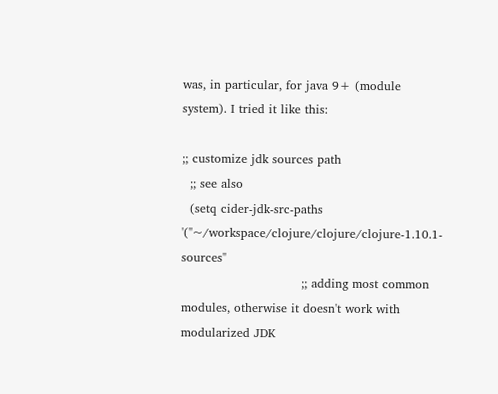was, in particular, for java 9+ (module system). I tried it like this:

;; customize jdk sources path
  ;; see also
  (setq cider-jdk-src-paths '("~/workspace/clojure/clojure/clojure-1.10.1-sources"
                              ;; adding most common modules, otherwise it doesn't work with modularized JDK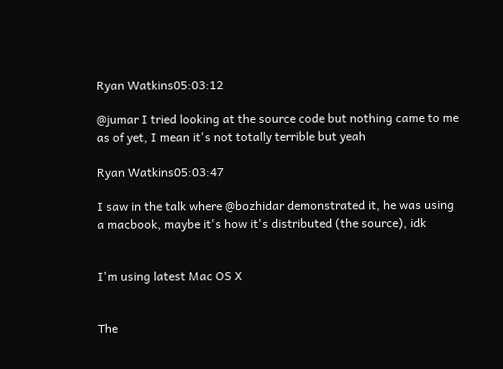Ryan Watkins05:03:12

@jumar I tried looking at the source code but nothing came to me as of yet, I mean it's not totally terrible but yeah

Ryan Watkins05:03:47

I saw in the talk where @bozhidar demonstrated it, he was using a macbook, maybe it's how it's distributed (the source), idk


I'm using latest Mac OS X


The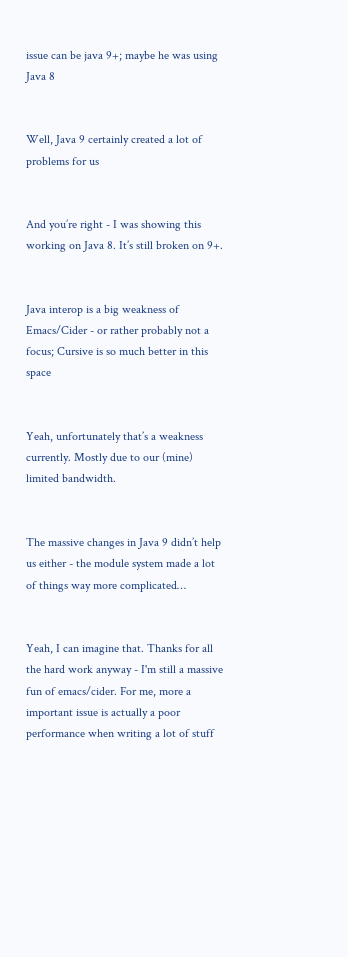issue can be java 9+; maybe he was using Java 8


Well, Java 9 certainly created a lot of problems for us


And you’re right - I was showing this working on Java 8. It’s still broken on 9+.


Java interop is a big weakness of Emacs/Cider - or rather probably not a focus; Cursive is so much better in this space


Yeah, unfortunately that’s a weakness currently. Mostly due to our (mine) limited bandwidth.


The massive changes in Java 9 didn’t help us either - the module system made a lot of things way more complicated…


Yeah, I can imagine that. Thanks for all the hard work anyway - I'm still a massive fun of emacs/cider. For me, more a important issue is actually a poor performance when writing a lot of stuff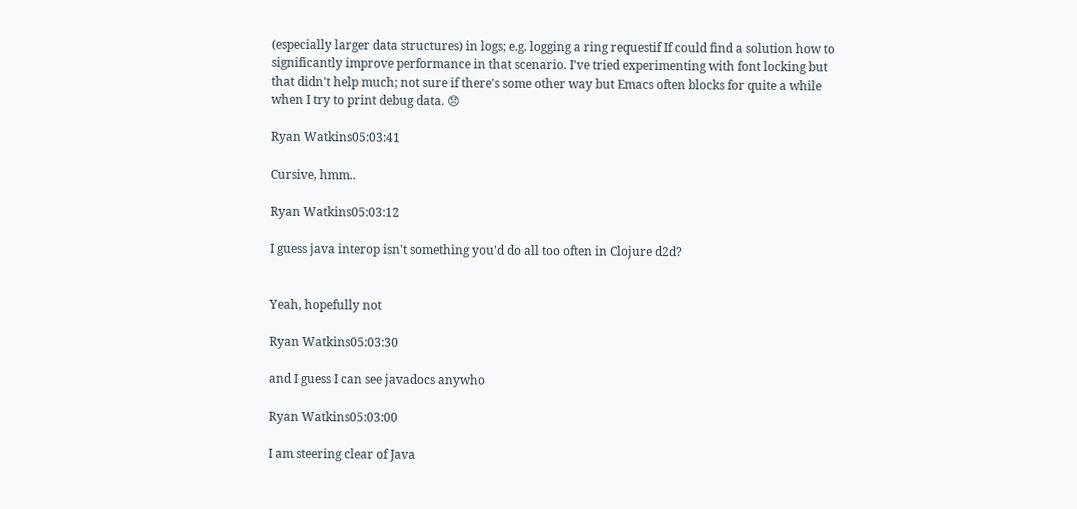(especially larger data structures) in logs; e.g. logging a ring requestif If could find a solution how to significantly improve performance in that scenario. I've tried experimenting with font locking but that didn't help much; not sure if there's some other way but Emacs often blocks for quite a while when I try to print debug data. 😞

Ryan Watkins05:03:41

Cursive, hmm..

Ryan Watkins05:03:12

I guess java interop isn't something you'd do all too often in Clojure d2d?


Yeah, hopefully not

Ryan Watkins05:03:30

and I guess I can see javadocs anywho

Ryan Watkins05:03:00

I am steering clear of Java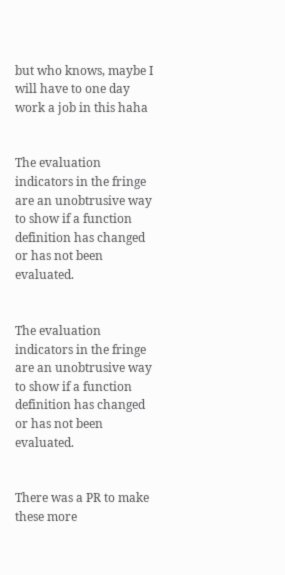but who knows, maybe I will have to one day work a job in this haha


The evaluation indicators in the fringe are an unobtrusive way to show if a function definition has changed or has not been evaluated.


The evaluation indicators in the fringe are an unobtrusive way to show if a function definition has changed or has not been evaluated.


There was a PR to make these more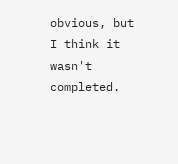obvious, but I think it wasn't completed.